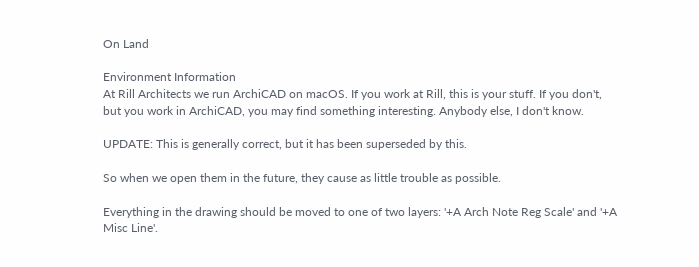On Land

Environment Information
At Rill Architects we run ArchiCAD on macOS. If you work at Rill, this is your stuff. If you don't, but you work in ArchiCAD, you may find something interesting. Anybody else, I don't know.

UPDATE: This is generally correct, but it has been superseded by this.

So when we open them in the future, they cause as little trouble as possible.

Everything in the drawing should be moved to one of two layers: '+A Arch Note Reg Scale' and '+A Misc Line'.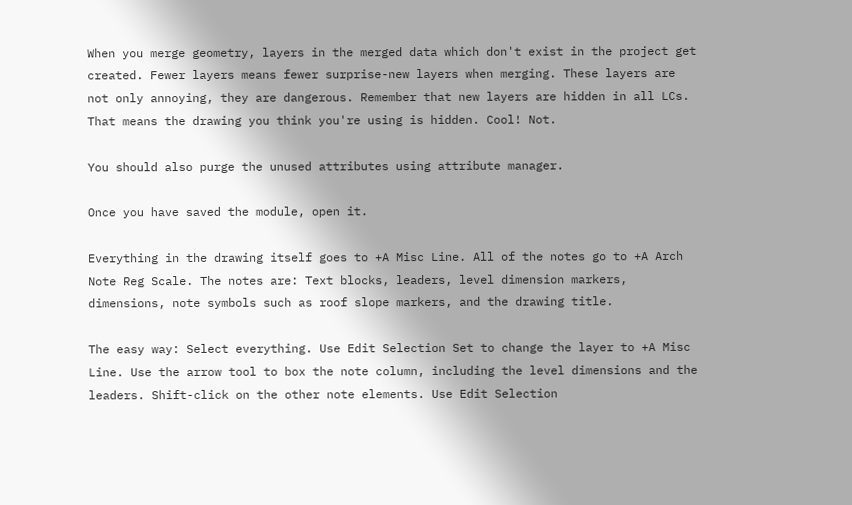When you merge geometry, layers in the merged data which don't exist in the project get created. Fewer layers means fewer surprise-new layers when merging. These layers are not only annoying, they are dangerous. Remember that new layers are hidden in all LCs. That means the drawing you think you're using is hidden. Cool! Not.

You should also purge the unused attributes using attribute manager.

Once you have saved the module, open it.

Everything in the drawing itself goes to +A Misc Line. All of the notes go to +A Arch Note Reg Scale. The notes are: Text blocks, leaders, level dimension markers, dimensions, note symbols such as roof slope markers, and the drawing title.

The easy way: Select everything. Use Edit Selection Set to change the layer to +A Misc Line. Use the arrow tool to box the note column, including the level dimensions and the leaders. Shift-click on the other note elements. Use Edit Selection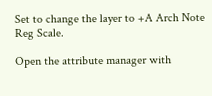Set to change the layer to +A Arch Note Reg Scale.

Open the attribute manager with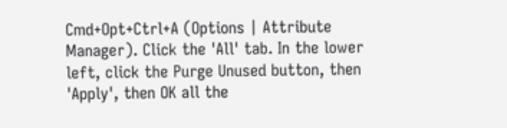Cmd+Opt+Ctrl+A (Options | Attribute Manager). Click the 'All' tab. In the lower left, click the Purge Unused button, then 'Apply', then OK all the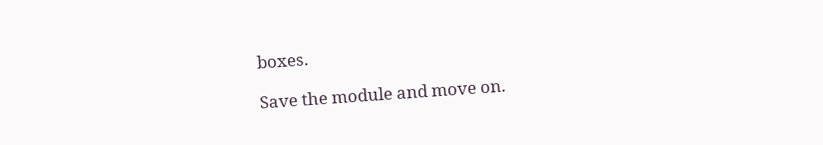boxes.

Save the module and move on.